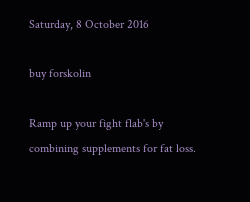Saturday, 8 October 2016

buy forskolin

Ramp up your fight flab's by combining supplements for fat loss.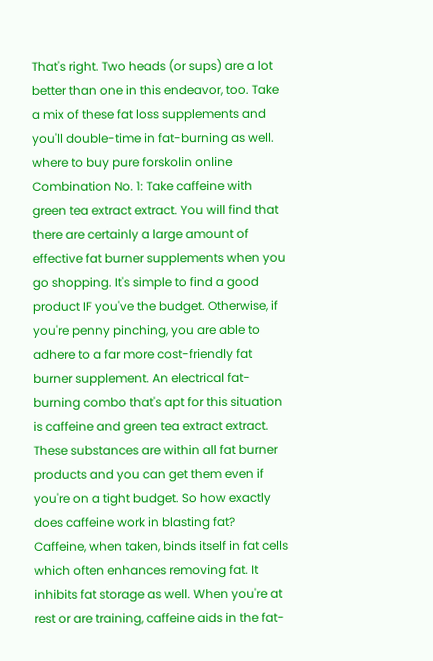That's right. Two heads (or sups) are a lot better than one in this endeavor, too. Take a mix of these fat loss supplements and you'll double-time in fat-burning as well. where to buy pure forskolin online
Combination No. 1: Take caffeine with green tea extract extract. You will find that there are certainly a large amount of effective fat burner supplements when you go shopping. It's simple to find a good product IF you've the budget. Otherwise, if you're penny pinching, you are able to adhere to a far more cost-friendly fat burner supplement. An electrical fat-burning combo that's apt for this situation is caffeine and green tea extract extract. These substances are within all fat burner products and you can get them even if you're on a tight budget. So how exactly does caffeine work in blasting fat? Caffeine, when taken, binds itself in fat cells which often enhances removing fat. It inhibits fat storage as well. When you're at rest or are training, caffeine aids in the fat-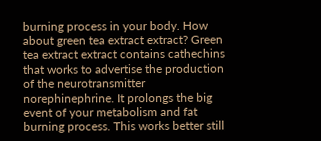burning process in your body. How about green tea extract extract? Green tea extract extract contains cathechins that works to advertise the production of the neurotransmitter norephinephrine. It prolongs the big event of your metabolism and fat burning process. This works better still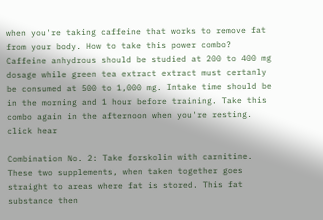when you're taking caffeine that works to remove fat from your body. How to take this power combo? Caffeine anhydrous should be studied at 200 to 400 mg dosage while green tea extract extract must certanly be consumed at 500 to 1,000 mg. Intake time should be in the morning and 1 hour before training. Take this combo again in the afternoon when you're resting. click hear

Combination No. 2: Take forskolin with carnitine. These two supplements, when taken together goes straight to areas where fat is stored. This fat substance then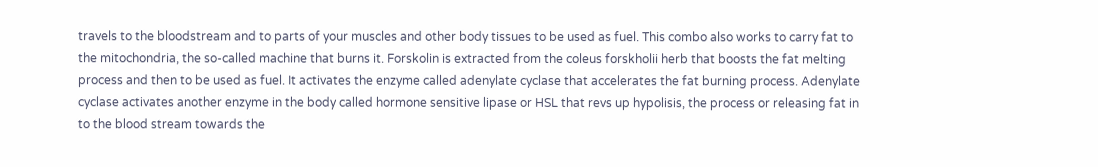travels to the bloodstream and to parts of your muscles and other body tissues to be used as fuel. This combo also works to carry fat to the mitochondria, the so-called machine that burns it. Forskolin is extracted from the coleus forskholii herb that boosts the fat melting process and then to be used as fuel. It activates the enzyme called adenylate cyclase that accelerates the fat burning process. Adenylate cyclase activates another enzyme in the body called hormone sensitive lipase or HSL that revs up hypolisis, the process or releasing fat in to the blood stream towards the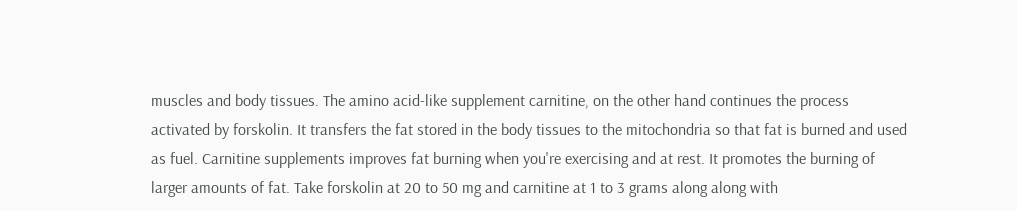muscles and body tissues. The amino acid-like supplement carnitine, on the other hand continues the process activated by forskolin. It transfers the fat stored in the body tissues to the mitochondria so that fat is burned and used as fuel. Carnitine supplements improves fat burning when you're exercising and at rest. It promotes the burning of larger amounts of fat. Take forskolin at 20 to 50 mg and carnitine at 1 to 3 grams along along with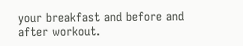your breakfast and before and after workout.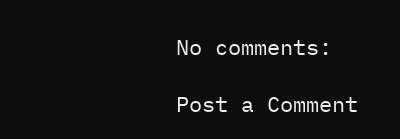No comments:

Post a Comment